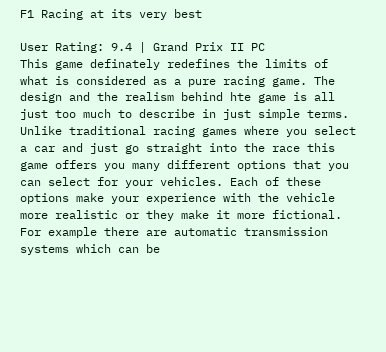F1 Racing at its very best

User Rating: 9.4 | Grand Prix II PC
This game definately redefines the limits of what is considered as a pure racing game. The design and the realism behind hte game is all just too much to describe in just simple terms. Unlike traditional racing games where you select a car and just go straight into the race this game offers you many different options that you can select for your vehicles. Each of these options make your experience with the vehicle more realistic or they make it more fictional. For example there are automatic transmission systems which can be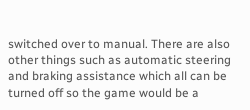switched over to manual. There are also other things such as automatic steering and braking assistance which all can be turned off so the game would be a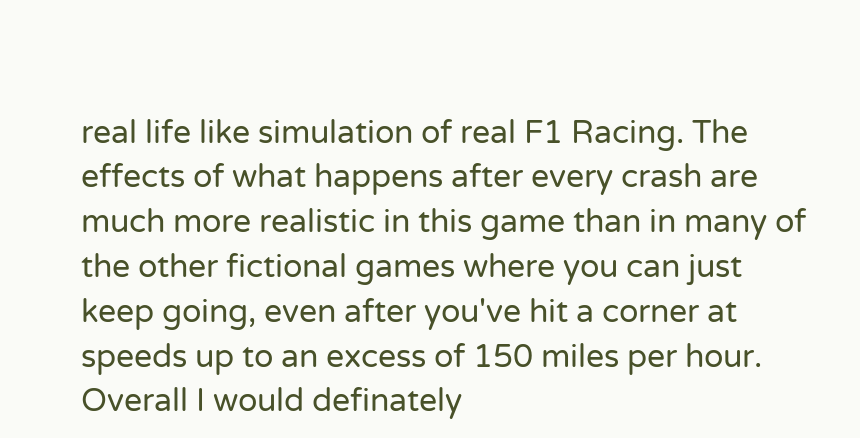real life like simulation of real F1 Racing. The effects of what happens after every crash are much more realistic in this game than in many of the other fictional games where you can just keep going, even after you've hit a corner at speeds up to an excess of 150 miles per hour. Overall I would definately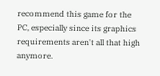recommend this game for the PC, especially since its graphics requirements aren't all that high anymore.